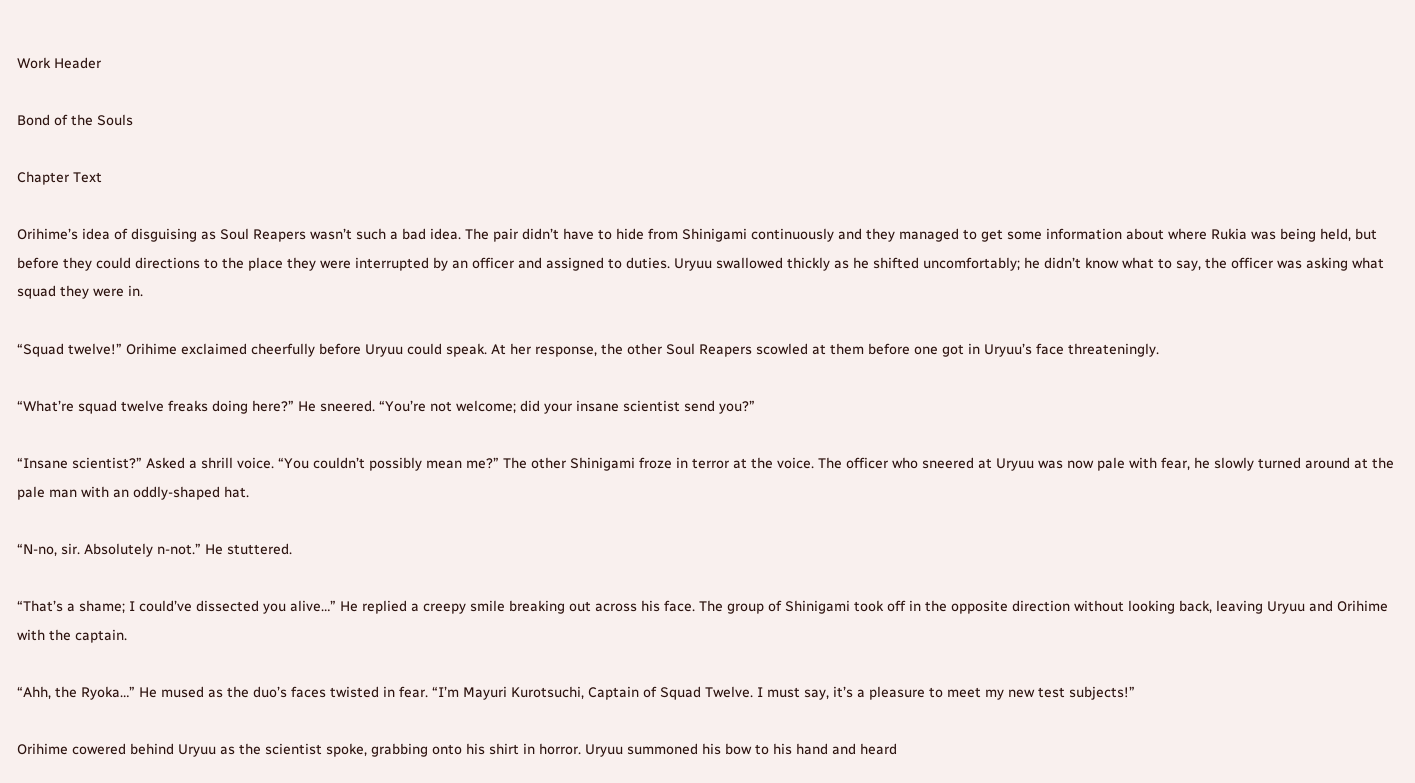Work Header

Bond of the Souls

Chapter Text

Orihime’s idea of disguising as Soul Reapers wasn’t such a bad idea. The pair didn’t have to hide from Shinigami continuously and they managed to get some information about where Rukia was being held, but before they could directions to the place they were interrupted by an officer and assigned to duties. Uryuu swallowed thickly as he shifted uncomfortably; he didn’t know what to say, the officer was asking what squad they were in.

“Squad twelve!” Orihime exclaimed cheerfully before Uryuu could speak. At her response, the other Soul Reapers scowled at them before one got in Uryuu’s face threateningly.

“What’re squad twelve freaks doing here?” He sneered. “You’re not welcome; did your insane scientist send you?”

“Insane scientist?” Asked a shrill voice. “You couldn’t possibly mean me?” The other Shinigami froze in terror at the voice. The officer who sneered at Uryuu was now pale with fear, he slowly turned around at the pale man with an oddly-shaped hat.

“N-no, sir. Absolutely n-not.” He stuttered.

“That’s a shame; I could’ve dissected you alive…” He replied a creepy smile breaking out across his face. The group of Shinigami took off in the opposite direction without looking back, leaving Uryuu and Orihime with the captain.

“Ahh, the Ryoka…” He mused as the duo’s faces twisted in fear. “I’m Mayuri Kurotsuchi, Captain of Squad Twelve. I must say, it’s a pleasure to meet my new test subjects!”

Orihime cowered behind Uryuu as the scientist spoke, grabbing onto his shirt in horror. Uryuu summoned his bow to his hand and heard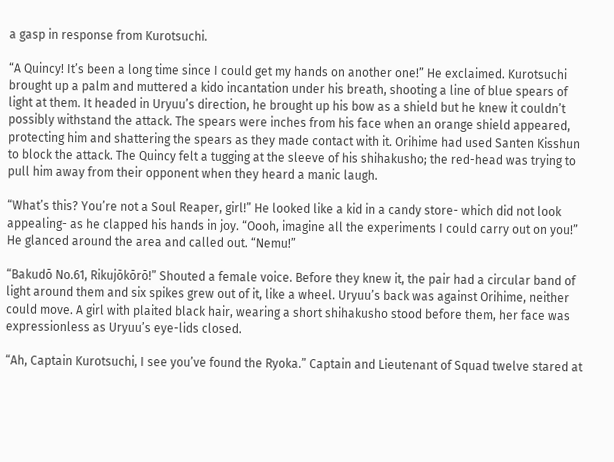a gasp in response from Kurotsuchi.

“A Quincy! It’s been a long time since I could get my hands on another one!” He exclaimed. Kurotsuchi brought up a palm and muttered a kido incantation under his breath, shooting a line of blue spears of light at them. It headed in Uryuu’s direction, he brought up his bow as a shield but he knew it couldn’t possibly withstand the attack. The spears were inches from his face when an orange shield appeared, protecting him and shattering the spears as they made contact with it. Orihime had used Santen Kisshun to block the attack. The Quincy felt a tugging at the sleeve of his shihakusho; the red-head was trying to pull him away from their opponent when they heard a manic laugh.

“What’s this? You’re not a Soul Reaper, girl!” He looked like a kid in a candy store- which did not look appealing- as he clapped his hands in joy. “Oooh, imagine all the experiments I could carry out on you!” He glanced around the area and called out. “Nemu!”

“Bakudō No.61, Rikujōkōrō!” Shouted a female voice. Before they knew it, the pair had a circular band of light around them and six spikes grew out of it, like a wheel. Uryuu’s back was against Orihime, neither could move. A girl with plaited black hair, wearing a short shihakusho stood before them, her face was expressionless as Uryuu’s eye-lids closed.

“Ah, Captain Kurotsuchi, I see you’ve found the Ryoka.” Captain and Lieutenant of Squad twelve stared at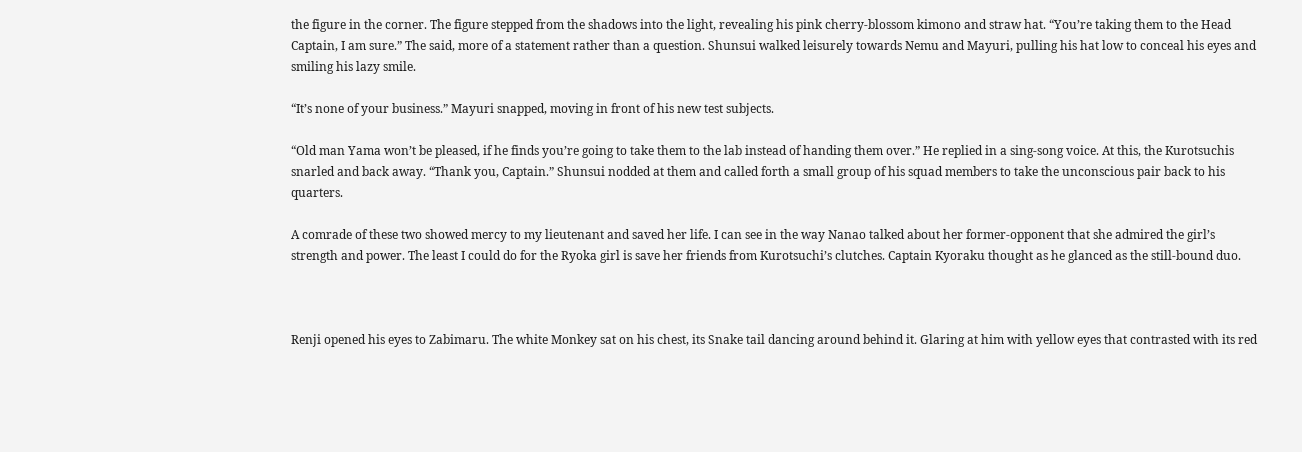the figure in the corner. The figure stepped from the shadows into the light, revealing his pink cherry-blossom kimono and straw hat. “You’re taking them to the Head Captain, I am sure.” The said, more of a statement rather than a question. Shunsui walked leisurely towards Nemu and Mayuri, pulling his hat low to conceal his eyes and smiling his lazy smile.

“It’s none of your business.” Mayuri snapped, moving in front of his new test subjects.

“Old man Yama won’t be pleased, if he finds you’re going to take them to the lab instead of handing them over.” He replied in a sing-song voice. At this, the Kurotsuchis snarled and back away. “Thank you, Captain.” Shunsui nodded at them and called forth a small group of his squad members to take the unconscious pair back to his quarters.

A comrade of these two showed mercy to my lieutenant and saved her life. I can see in the way Nanao talked about her former-opponent that she admired the girl’s strength and power. The least I could do for the Ryoka girl is save her friends from Kurotsuchi’s clutches. Captain Kyoraku thought as he glanced as the still-bound duo.



Renji opened his eyes to Zabimaru. The white Monkey sat on his chest, its Snake tail dancing around behind it. Glaring at him with yellow eyes that contrasted with its red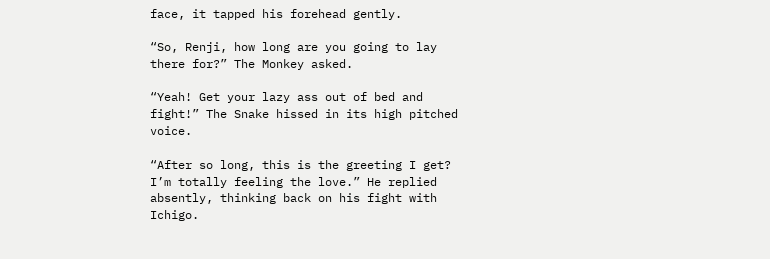face, it tapped his forehead gently.

“So, Renji, how long are you going to lay there for?” The Monkey asked.

“Yeah! Get your lazy ass out of bed and fight!” The Snake hissed in its high pitched voice.

“After so long, this is the greeting I get? I’m totally feeling the love.” He replied absently, thinking back on his fight with Ichigo.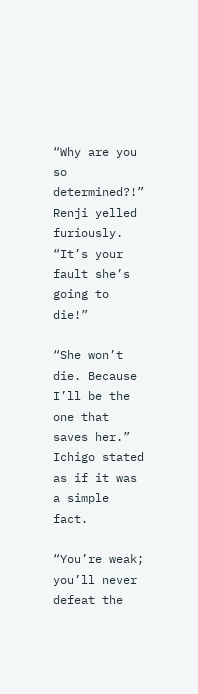“Why are you so determined?!” Renji yelled furiously. “It’s your fault she’s going to die!”

“She won’t die. Because I’ll be the one that saves her.” Ichigo stated as if it was a simple fact.

“You’re weak; you’ll never defeat the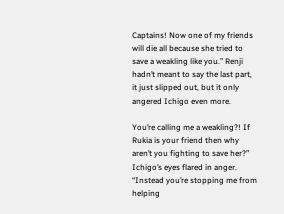Captains! Now one of my friends will die all because she tried to save a weakling like you.” Renji hadn’t meant to say the last part, it just slipped out, but it only angered Ichigo even more.

You’re calling me a weakling?! If Rukia is your friend then why aren’t you fighting to save her?” Ichigo’s eyes flared in anger. “Instead you’re stopping me from helping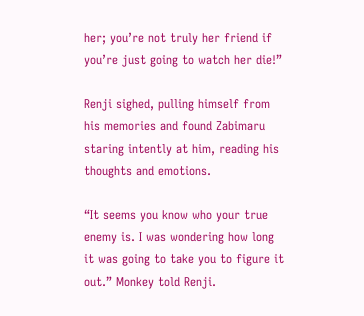her; you’re not truly her friend if you’re just going to watch her die!”

Renji sighed, pulling himself from his memories and found Zabimaru staring intently at him, reading his thoughts and emotions.

“It seems you know who your true enemy is. I was wondering how long it was going to take you to figure it out.” Monkey told Renji.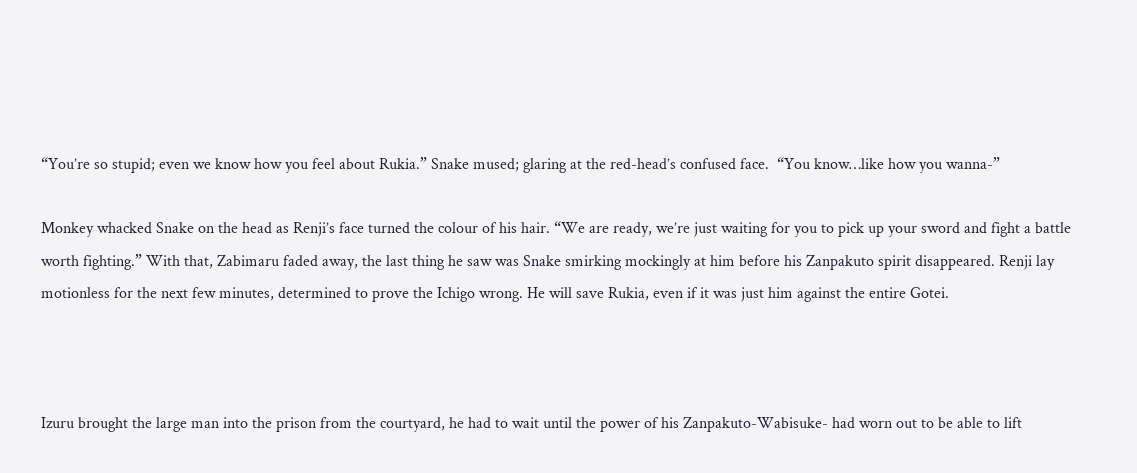“You’re so stupid; even we know how you feel about Rukia.” Snake mused; glaring at the red-head’s confused face.  “You know…like how you wanna-”

Monkey whacked Snake on the head as Renji’s face turned the colour of his hair. “We are ready, we’re just waiting for you to pick up your sword and fight a battle worth fighting.” With that, Zabimaru faded away, the last thing he saw was Snake smirking mockingly at him before his Zanpakuto spirit disappeared. Renji lay motionless for the next few minutes, determined to prove the Ichigo wrong. He will save Rukia, even if it was just him against the entire Gotei.



Izuru brought the large man into the prison from the courtyard, he had to wait until the power of his Zanpakuto-Wabisuke- had worn out to be able to lift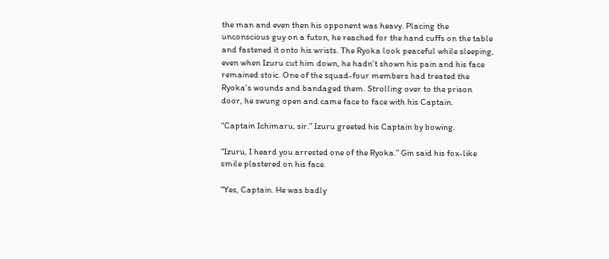the man and even then his opponent was heavy. Placing the unconscious guy on a futon, he reached for the hand cuffs on the table and fastened it onto his wrists. The Ryoka look peaceful while sleeping, even when Izuru cut him down, he hadn’t shown his pain and his face remained stoic. One of the squad-four members had treated the Ryoka’s wounds and bandaged them. Strolling over to the prison door, he swung open and came face to face with his Captain.

“Captain Ichimaru, sir.” Izuru greeted his Captain by bowing.

“Izuru, I heard you arrested one of the Ryoka.” Gin said his fox-like smile plastered on his face.

“Yes, Captain. He was badly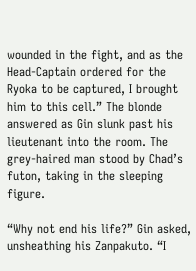wounded in the fight, and as the Head-Captain ordered for the Ryoka to be captured, I brought him to this cell.” The blonde answered as Gin slunk past his lieutenant into the room. The grey-haired man stood by Chad’s futon, taking in the sleeping figure.

“Why not end his life?” Gin asked, unsheathing his Zanpakuto. “I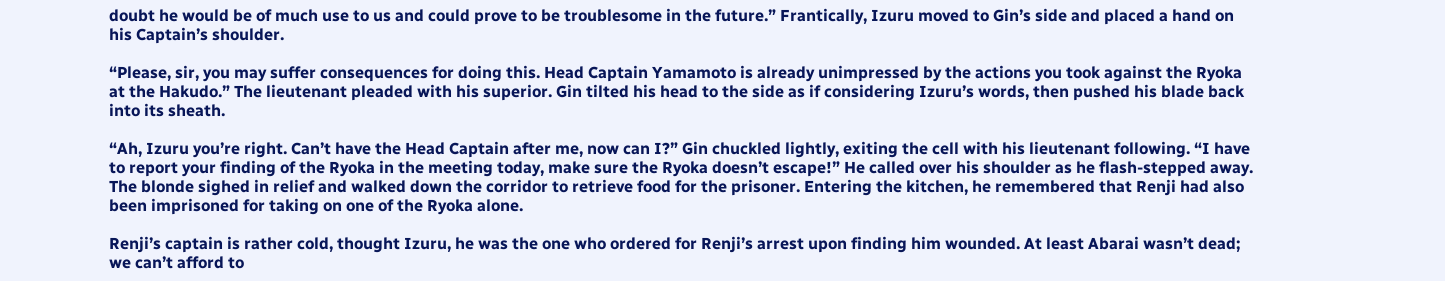doubt he would be of much use to us and could prove to be troublesome in the future.” Frantically, Izuru moved to Gin’s side and placed a hand on his Captain’s shoulder.

“Please, sir, you may suffer consequences for doing this. Head Captain Yamamoto is already unimpressed by the actions you took against the Ryoka at the Hakudo.” The lieutenant pleaded with his superior. Gin tilted his head to the side as if considering Izuru’s words, then pushed his blade back into its sheath.

“Ah, Izuru you’re right. Can’t have the Head Captain after me, now can I?” Gin chuckled lightly, exiting the cell with his lieutenant following. “I have to report your finding of the Ryoka in the meeting today, make sure the Ryoka doesn’t escape!” He called over his shoulder as he flash-stepped away. The blonde sighed in relief and walked down the corridor to retrieve food for the prisoner. Entering the kitchen, he remembered that Renji had also been imprisoned for taking on one of the Ryoka alone.

Renji’s captain is rather cold, thought Izuru, he was the one who ordered for Renji’s arrest upon finding him wounded. At least Abarai wasn’t dead; we can’t afford to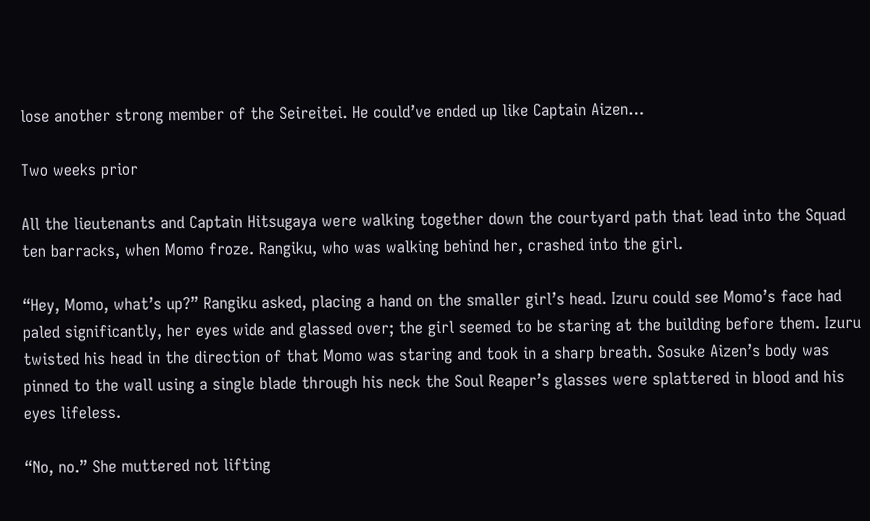lose another strong member of the Seireitei. He could’ve ended up like Captain Aizen…

Two weeks prior

All the lieutenants and Captain Hitsugaya were walking together down the courtyard path that lead into the Squad ten barracks, when Momo froze. Rangiku, who was walking behind her, crashed into the girl.

“Hey, Momo, what’s up?” Rangiku asked, placing a hand on the smaller girl’s head. Izuru could see Momo’s face had paled significantly, her eyes wide and glassed over; the girl seemed to be staring at the building before them. Izuru twisted his head in the direction of that Momo was staring and took in a sharp breath. Sosuke Aizen’s body was pinned to the wall using a single blade through his neck the Soul Reaper’s glasses were splattered in blood and his eyes lifeless.

“No, no.” She muttered not lifting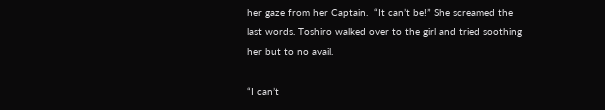her gaze from her Captain.  “It can’t be!” She screamed the last words. Toshiro walked over to the girl and tried soothing her but to no avail.

“I can’t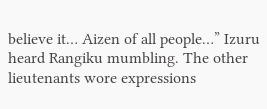believe it… Aizen of all people…” Izuru heard Rangiku mumbling. The other lieutenants wore expressions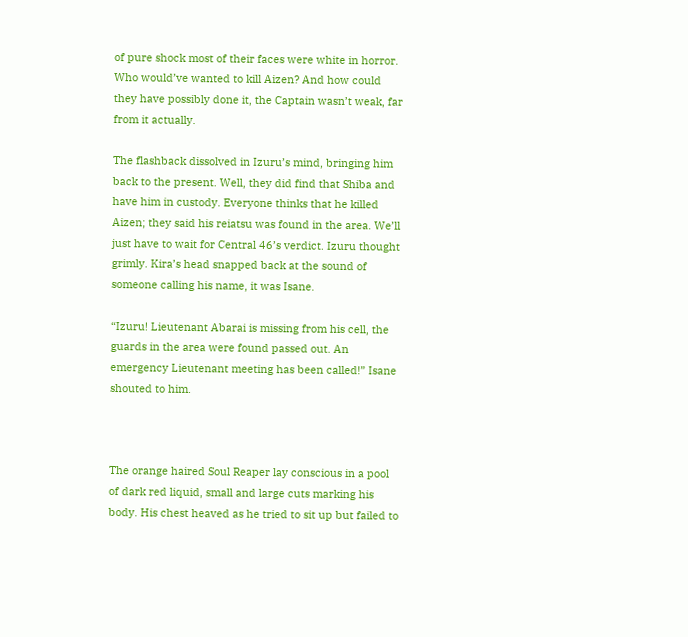of pure shock most of their faces were white in horror. Who would’ve wanted to kill Aizen? And how could they have possibly done it, the Captain wasn’t weak, far from it actually.

The flashback dissolved in Izuru’s mind, bringing him back to the present. Well, they did find that Shiba and have him in custody. Everyone thinks that he killed Aizen; they said his reiatsu was found in the area. We’ll just have to wait for Central 46’s verdict. Izuru thought grimly. Kira’s head snapped back at the sound of someone calling his name, it was Isane.

“Izuru! Lieutenant Abarai is missing from his cell, the guards in the area were found passed out. An emergency Lieutenant meeting has been called!” Isane shouted to him.



The orange haired Soul Reaper lay conscious in a pool of dark red liquid, small and large cuts marking his body. His chest heaved as he tried to sit up but failed to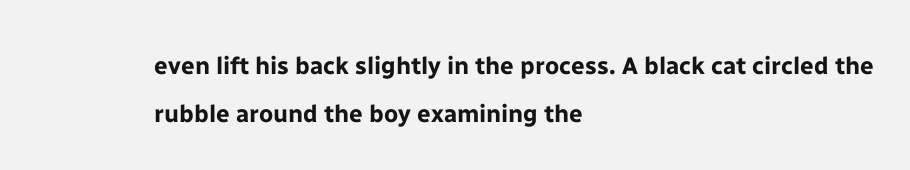even lift his back slightly in the process. A black cat circled the rubble around the boy examining the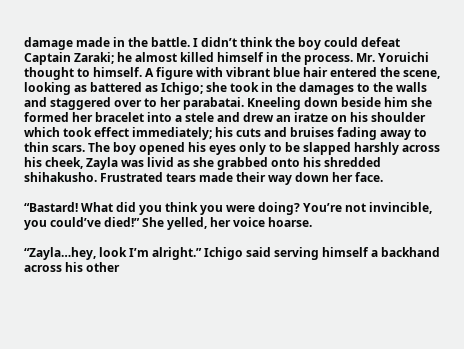damage made in the battle. I didn’t think the boy could defeat Captain Zaraki; he almost killed himself in the process. Mr. Yoruichi thought to himself. A figure with vibrant blue hair entered the scene, looking as battered as Ichigo; she took in the damages to the walls and staggered over to her parabatai. Kneeling down beside him she formed her bracelet into a stele and drew an iratze on his shoulder which took effect immediately; his cuts and bruises fading away to thin scars. The boy opened his eyes only to be slapped harshly across his cheek, Zayla was livid as she grabbed onto his shredded shihakusho. Frustrated tears made their way down her face.

“Bastard! What did you think you were doing? You’re not invincible, you could’ve died!” She yelled, her voice hoarse.

“Zayla…hey, look I’m alright.” Ichigo said serving himself a backhand across his other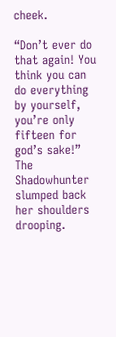cheek.

“Don’t ever do that again! You think you can do everything by yourself, you’re only fifteen for god’s sake!” The Shadowhunter slumped back her shoulders drooping.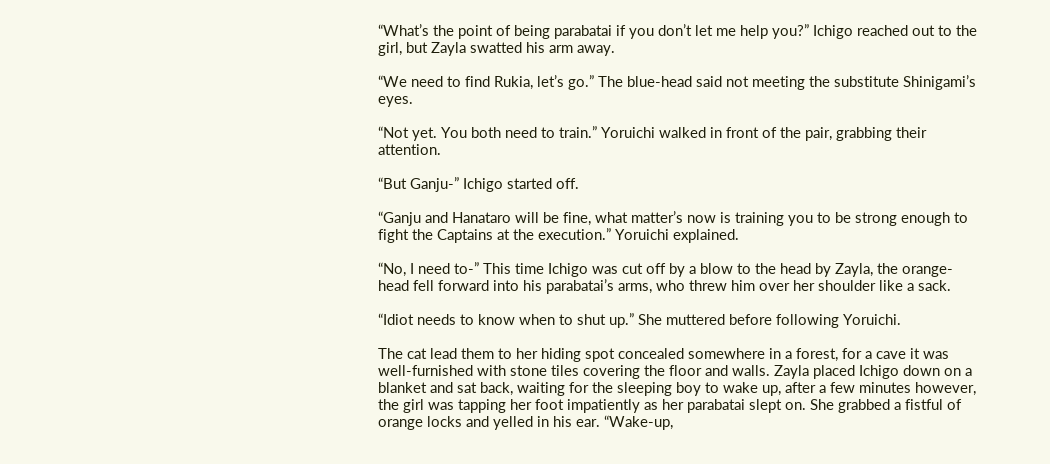“What’s the point of being parabatai if you don’t let me help you?” Ichigo reached out to the girl, but Zayla swatted his arm away.

“We need to find Rukia, let’s go.” The blue-head said not meeting the substitute Shinigami’s eyes.

“Not yet. You both need to train.” Yoruichi walked in front of the pair, grabbing their attention.

“But Ganju-” Ichigo started off.

“Ganju and Hanataro will be fine, what matter’s now is training you to be strong enough to fight the Captains at the execution.” Yoruichi explained.

“No, I need to-” This time Ichigo was cut off by a blow to the head by Zayla, the orange-head fell forward into his parabatai’s arms, who threw him over her shoulder like a sack.

“Idiot needs to know when to shut up.” She muttered before following Yoruichi.

The cat lead them to her hiding spot concealed somewhere in a forest, for a cave it was well-furnished with stone tiles covering the floor and walls. Zayla placed Ichigo down on a blanket and sat back, waiting for the sleeping boy to wake up, after a few minutes however, the girl was tapping her foot impatiently as her parabatai slept on. She grabbed a fistful of orange locks and yelled in his ear. “Wake-up,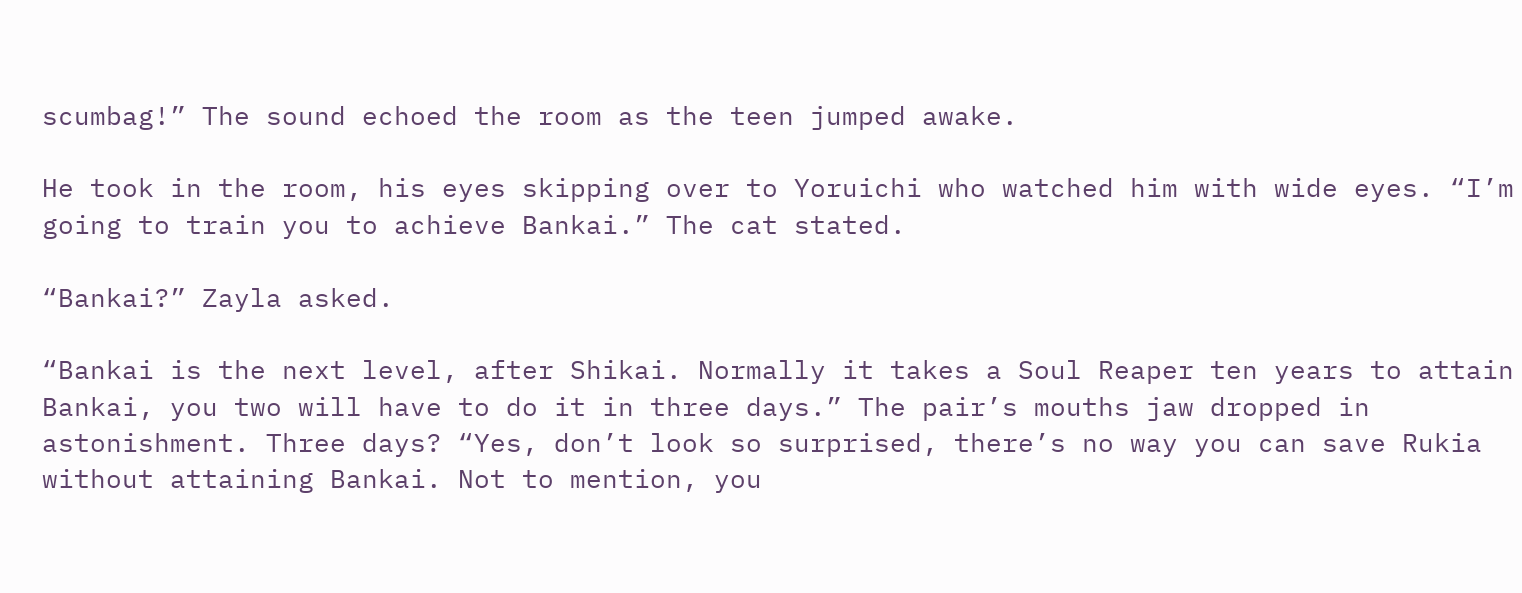scumbag!” The sound echoed the room as the teen jumped awake.

He took in the room, his eyes skipping over to Yoruichi who watched him with wide eyes. “I’m going to train you to achieve Bankai.” The cat stated.

“Bankai?” Zayla asked.

“Bankai is the next level, after Shikai. Normally it takes a Soul Reaper ten years to attain Bankai, you two will have to do it in three days.” The pair’s mouths jaw dropped in astonishment. Three days? “Yes, don’t look so surprised, there’s no way you can save Rukia without attaining Bankai. Not to mention, you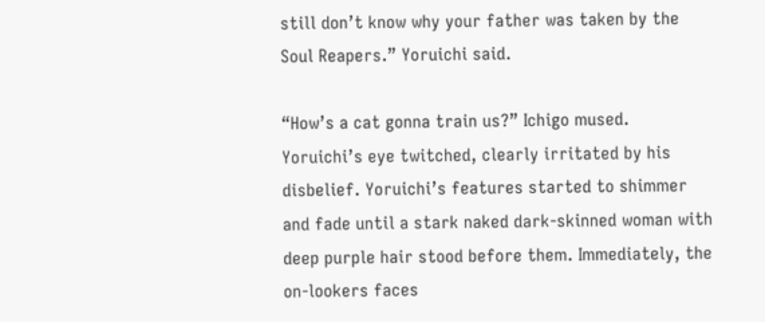still don’t know why your father was taken by the Soul Reapers.” Yoruichi said.

“How’s a cat gonna train us?” Ichigo mused. Yoruichi’s eye twitched, clearly irritated by his disbelief. Yoruichi’s features started to shimmer and fade until a stark naked dark-skinned woman with deep purple hair stood before them. Immediately, the on-lookers faces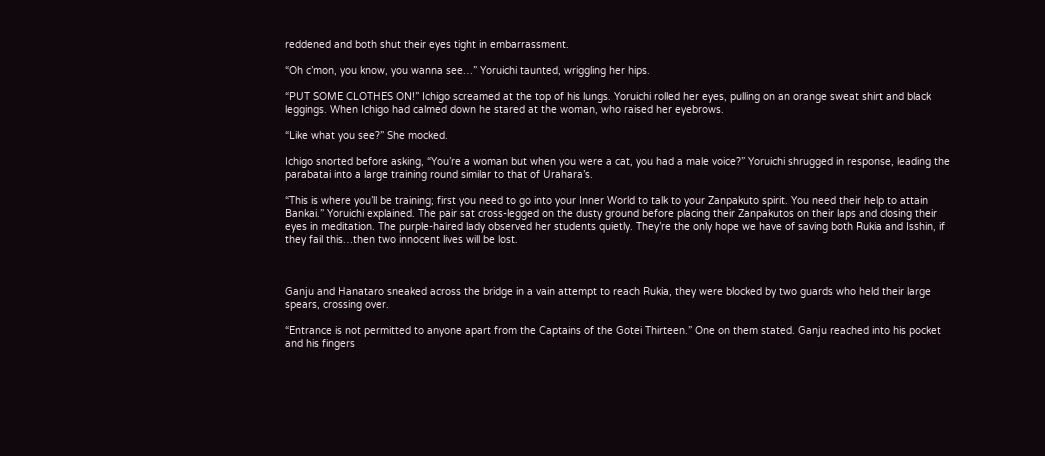reddened and both shut their eyes tight in embarrassment.

“Oh c’mon, you know, you wanna see…” Yoruichi taunted, wriggling her hips.

“PUT SOME CLOTHES ON!” Ichigo screamed at the top of his lungs. Yoruichi rolled her eyes, pulling on an orange sweat shirt and black leggings. When Ichigo had calmed down he stared at the woman, who raised her eyebrows.

“Like what you see?” She mocked.

Ichigo snorted before asking, “You’re a woman but when you were a cat, you had a male voice?” Yoruichi shrugged in response, leading the parabatai into a large training round similar to that of Urahara’s.

“This is where you’ll be training; first you need to go into your Inner World to talk to your Zanpakuto spirit. You need their help to attain Bankai.” Yoruichi explained. The pair sat cross-legged on the dusty ground before placing their Zanpakutos on their laps and closing their eyes in meditation. The purple-haired lady observed her students quietly. They’re the only hope we have of saving both Rukia and Isshin, if they fail this…then two innocent lives will be lost.



Ganju and Hanataro sneaked across the bridge in a vain attempt to reach Rukia, they were blocked by two guards who held their large spears, crossing over.

“Entrance is not permitted to anyone apart from the Captains of the Gotei Thirteen.” One on them stated. Ganju reached into his pocket and his fingers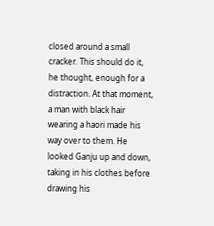closed around a small cracker. This should do it, he thought, enough for a distraction. At that moment, a man with black hair wearing a haori made his way over to them. He looked Ganju up and down, taking in his clothes before drawing his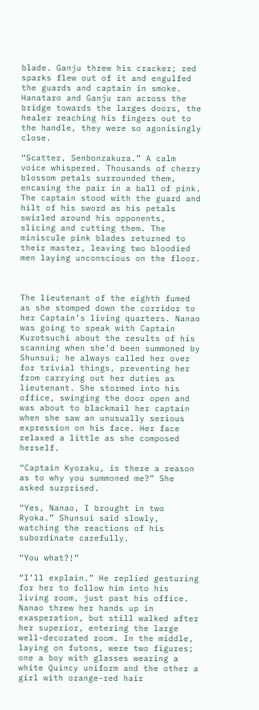blade. Ganju threw his cracker; red sparks flew out of it and engulfed the guards and captain in smoke. Hanataro and Ganju ran across the bridge towards the larges doors, the healer reaching his fingers out to the handle, they were so agonisingly close.

“Scatter, Senbonzakura.” A calm voice whispered. Thousands of cherry blossom petals surrounded them, encasing the pair in a ball of pink. The captain stood with the guard and hilt of his sword as his petals swirled around his opponents, slicing and cutting them. The miniscule pink blades returned to their master, leaving two bloodied men laying unconscious on the floor.



The lieutenant of the eighth fumed as she stomped down the corridor to her Captain’s living quarters. Nanao was going to speak with Captain Kurotsuchi about the results of his scanning when she’d been summoned by Shunsui; he always called her over for trivial things, preventing her from carrying out her duties as lieutenant. She stormed into his office, swinging the door open and was about to blackmail her captain when she saw an unusually serious expression on his face. Her face relaxed a little as she composed herself.

“Captain Kyoraku, is there a reason as to why you summoned me?” She asked surprised.

“Yes, Nanao, I brought in two Ryoka.” Shunsui said slowly, watching the reactions of his subordinate carefully.

“You what?!”

“I’ll explain.” He replied gesturing for her to follow him into his living room, just past his office. Nanao threw her hands up in exasperation, but still walked after her superior, entering the large well-decorated room. In the middle, laying on futons, were two figures; one a boy with glasses wearing a white Quincy uniform and the other a girl with orange-red hair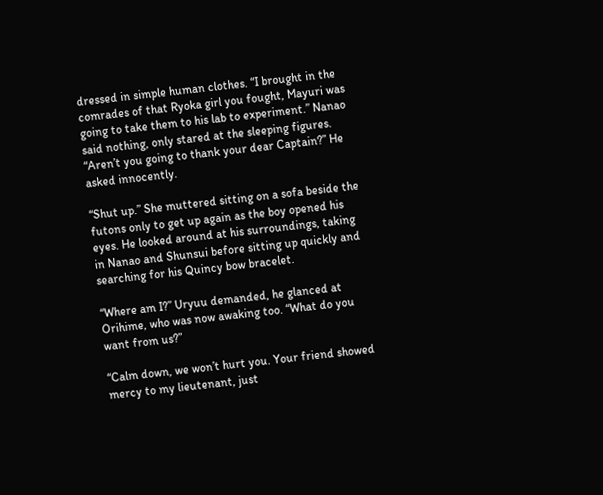dressed in simple human clothes. “I brought in the comrades of that Ryoka girl you fought, Mayuri was going to take them to his lab to experiment.” Nanao said nothing, only stared at the sleeping figures. “Aren’t you going to thank your dear Captain?” He asked innocently.

“Shut up.” She muttered sitting on a sofa beside the futons only to get up again as the boy opened his eyes. He looked around at his surroundings, taking in Nanao and Shunsui before sitting up quickly and searching for his Quincy bow bracelet.

“Where am I?” Uryuu demanded, he glanced at Orihime, who was now awaking too. “What do you want from us?”

“Calm down, we won’t hurt you. Your friend showed mercy to my lieutenant, just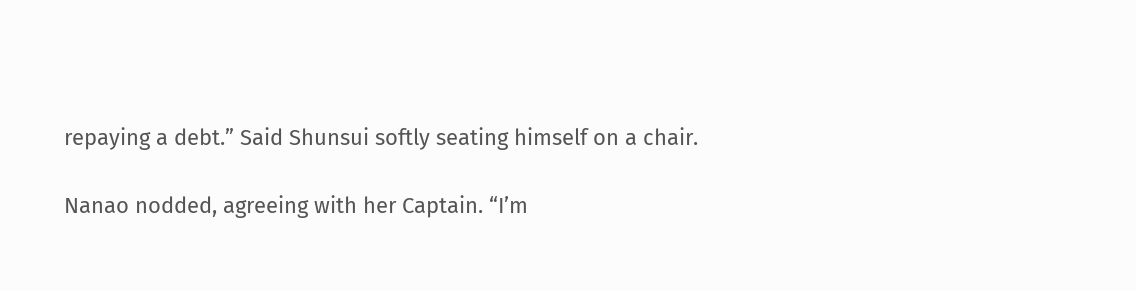repaying a debt.” Said Shunsui softly seating himself on a chair.

Nanao nodded, agreeing with her Captain. “I’m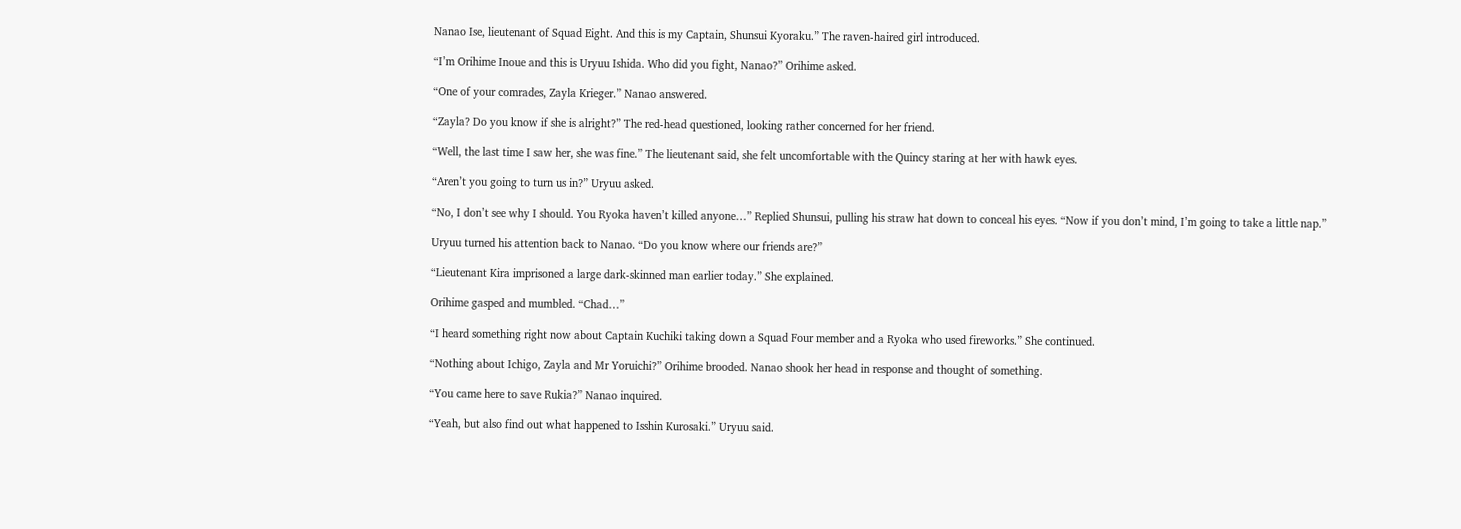Nanao Ise, lieutenant of Squad Eight. And this is my Captain, Shunsui Kyoraku.” The raven-haired girl introduced.

“I’m Orihime Inoue and this is Uryuu Ishida. Who did you fight, Nanao?” Orihime asked.

“One of your comrades, Zayla Krieger.” Nanao answered.

“Zayla? Do you know if she is alright?” The red-head questioned, looking rather concerned for her friend.

“Well, the last time I saw her, she was fine.” The lieutenant said, she felt uncomfortable with the Quincy staring at her with hawk eyes.

“Aren’t you going to turn us in?” Uryuu asked.

“No, I don’t see why I should. You Ryoka haven’t killed anyone…” Replied Shunsui, pulling his straw hat down to conceal his eyes. “Now if you don’t mind, I’m going to take a little nap.”

Uryuu turned his attention back to Nanao. “Do you know where our friends are?”

“Lieutenant Kira imprisoned a large dark-skinned man earlier today.” She explained.

Orihime gasped and mumbled. “Chad…”

“I heard something right now about Captain Kuchiki taking down a Squad Four member and a Ryoka who used fireworks.” She continued.

“Nothing about Ichigo, Zayla and Mr Yoruichi?” Orihime brooded. Nanao shook her head in response and thought of something.

“You came here to save Rukia?” Nanao inquired.

“Yeah, but also find out what happened to Isshin Kurosaki.” Uryuu said.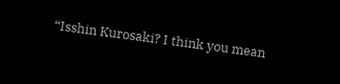“Isshin Kurosaki? I think you mean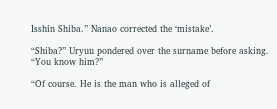Isshin Shiba.” Nanao corrected the ‘mistake’.

“Shiba?” Uryuu pondered over the surname before asking. “You know him?”

“Of course. He is the man who is alleged of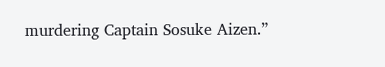murdering Captain Sosuke Aizen.”